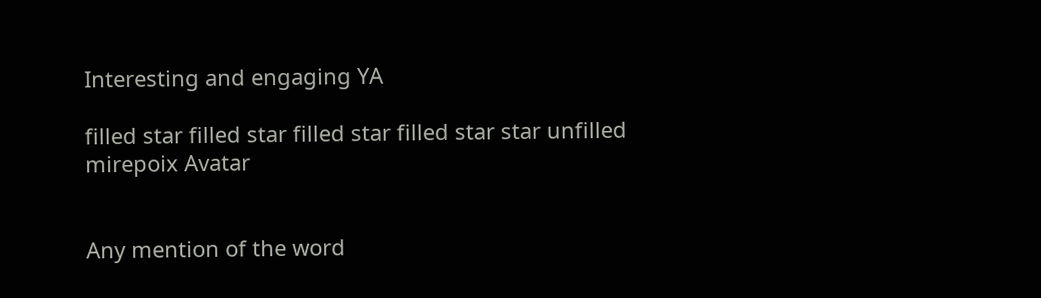Interesting and engaging YA

filled star filled star filled star filled star star unfilled
mirepoix Avatar


Any mention of the word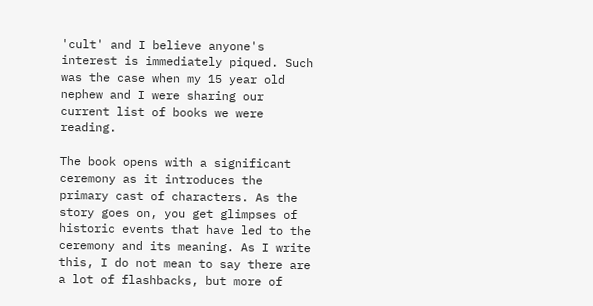'cult' and I believe anyone's interest is immediately piqued. Such was the case when my 15 year old nephew and I were sharing our current list of books we were reading.

The book opens with a significant ceremony as it introduces the primary cast of characters. As the story goes on, you get glimpses of historic events that have led to the ceremony and its meaning. As I write this, I do not mean to say there are a lot of flashbacks, but more of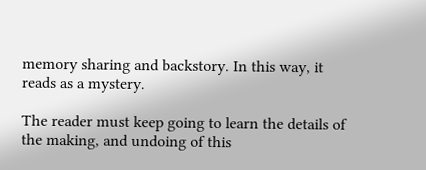memory sharing and backstory. In this way, it reads as a mystery.

The reader must keep going to learn the details of the making, and undoing of this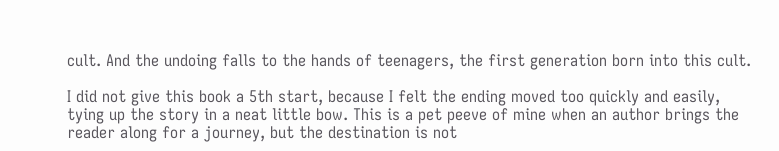cult. And the undoing falls to the hands of teenagers, the first generation born into this cult.

I did not give this book a 5th start, because I felt the ending moved too quickly and easily, tying up the story in a neat little bow. This is a pet peeve of mine when an author brings the reader along for a journey, but the destination is not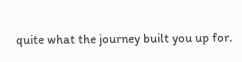quite what the journey built you up for.